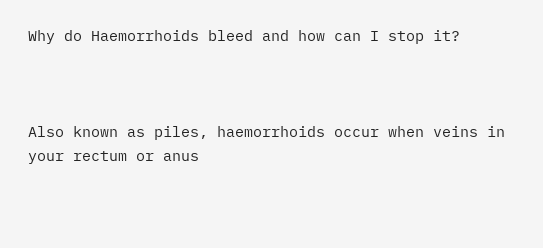Why do Haemorrhoids bleed and how can I stop it?



Also known as piles, haemorrhoids occur when veins in your rectum or anus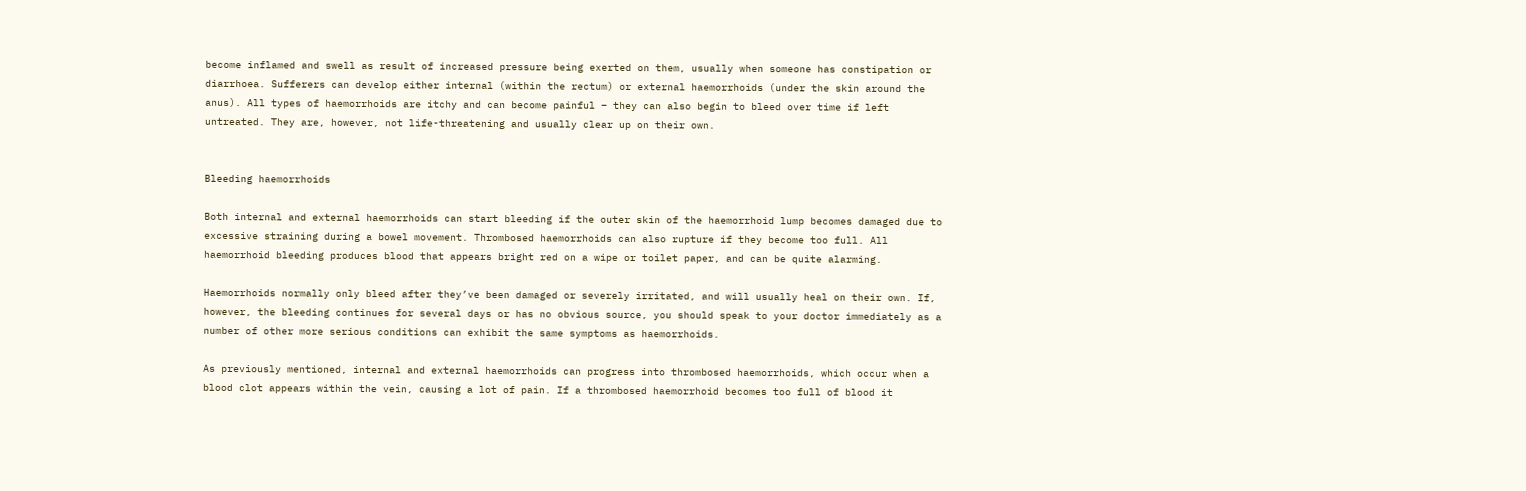become inflamed and swell as result of increased pressure being exerted on them, usually when someone has constipation or diarrhoea. Sufferers can develop either internal (within the rectum) or external haemorrhoids (under the skin around the anus). All types of haemorrhoids are itchy and can become painful – they can also begin to bleed over time if left untreated. They are, however, not life-threatening and usually clear up on their own.


Bleeding haemorrhoids

Both internal and external haemorrhoids can start bleeding if the outer skin of the haemorrhoid lump becomes damaged due to excessive straining during a bowel movement. Thrombosed haemorrhoids can also rupture if they become too full. All haemorrhoid bleeding produces blood that appears bright red on a wipe or toilet paper, and can be quite alarming.

Haemorrhoids normally only bleed after they’ve been damaged or severely irritated, and will usually heal on their own. If, however, the bleeding continues for several days or has no obvious source, you should speak to your doctor immediately as a number of other more serious conditions can exhibit the same symptoms as haemorrhoids.

As previously mentioned, internal and external haemorrhoids can progress into thrombosed haemorrhoids, which occur when a blood clot appears within the vein, causing a lot of pain. If a thrombosed haemorrhoid becomes too full of blood it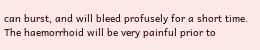can burst, and will bleed profusely for a short time. The haemorrhoid will be very painful prior to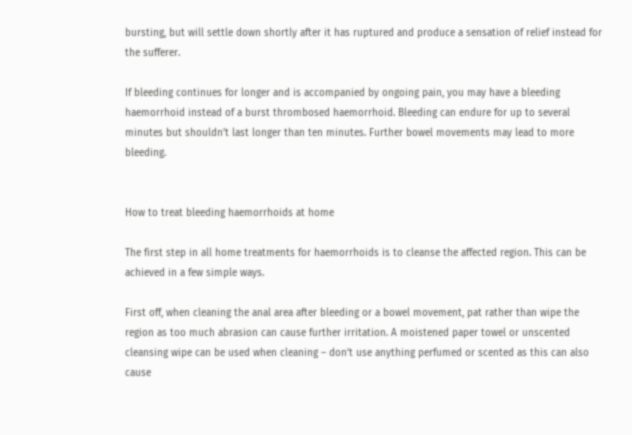bursting, but will settle down shortly after it has ruptured and produce a sensation of relief instead for the sufferer.

If bleeding continues for longer and is accompanied by ongoing pain, you may have a bleeding haemorrhoid instead of a burst thrombosed haemorrhoid. Bleeding can endure for up to several minutes but shouldn’t last longer than ten minutes. Further bowel movements may lead to more bleeding.


How to treat bleeding haemorrhoids at home

The first step in all home treatments for haemorrhoids is to cleanse the affected region. This can be achieved in a few simple ways.

First off, when cleaning the anal area after bleeding or a bowel movement, pat rather than wipe the region as too much abrasion can cause further irritation. A moistened paper towel or unscented cleansing wipe can be used when cleaning – don’t use anything perfumed or scented as this can also cause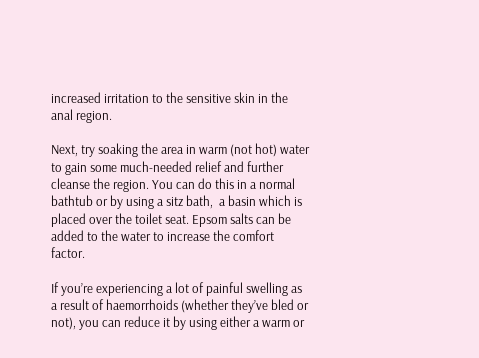increased irritation to the sensitive skin in the anal region.

Next, try soaking the area in warm (not hot) water to gain some much-needed relief and further cleanse the region. You can do this in a normal bathtub or by using a sitz bath,  a basin which is placed over the toilet seat. Epsom salts can be added to the water to increase the comfort factor.

If you’re experiencing a lot of painful swelling as a result of haemorrhoids (whether they’ve bled or not), you can reduce it by using either a warm or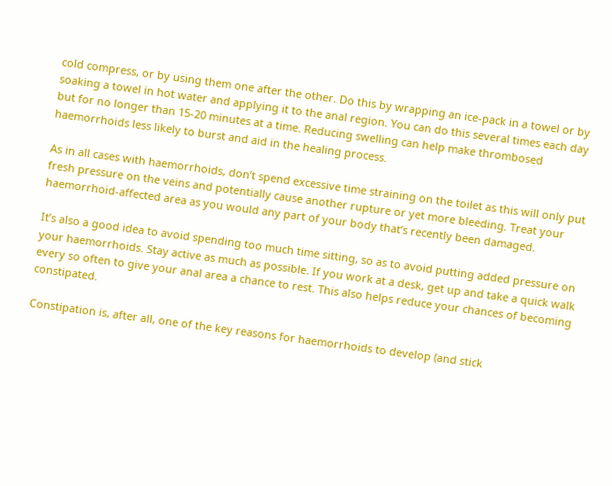cold compress, or by using them one after the other. Do this by wrapping an ice-pack in a towel or by soaking a towel in hot water and applying it to the anal region. You can do this several times each day but for no longer than 15-20 minutes at a time. Reducing swelling can help make thrombosed haemorrhoids less likely to burst and aid in the healing process.

As in all cases with haemorrhoids, don’t spend excessive time straining on the toilet as this will only put fresh pressure on the veins and potentially cause another rupture or yet more bleeding. Treat your haemorrhoid-affected area as you would any part of your body that’s recently been damaged.

It’s also a good idea to avoid spending too much time sitting, so as to avoid putting added pressure on your haemorrhoids. Stay active as much as possible. If you work at a desk, get up and take a quick walk every so often to give your anal area a chance to rest. This also helps reduce your chances of becoming constipated.

Constipation is, after all, one of the key reasons for haemorrhoids to develop (and stick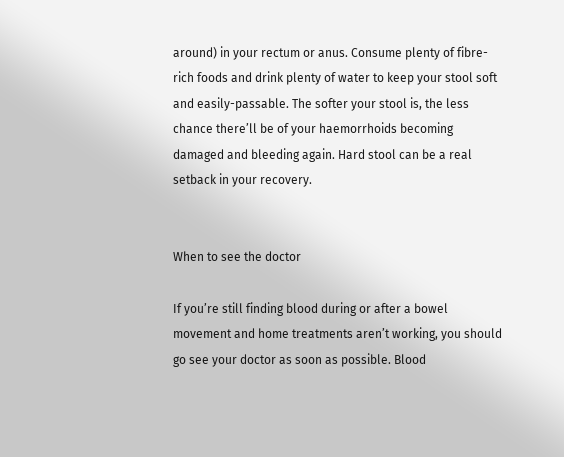around) in your rectum or anus. Consume plenty of fibre-rich foods and drink plenty of water to keep your stool soft and easily-passable. The softer your stool is, the less chance there’ll be of your haemorrhoids becoming damaged and bleeding again. Hard stool can be a real setback in your recovery.


When to see the doctor

If you’re still finding blood during or after a bowel movement and home treatments aren’t working, you should go see your doctor as soon as possible. Blood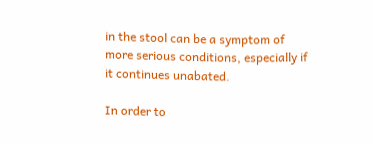in the stool can be a symptom of more serious conditions, especially if it continues unabated.

In order to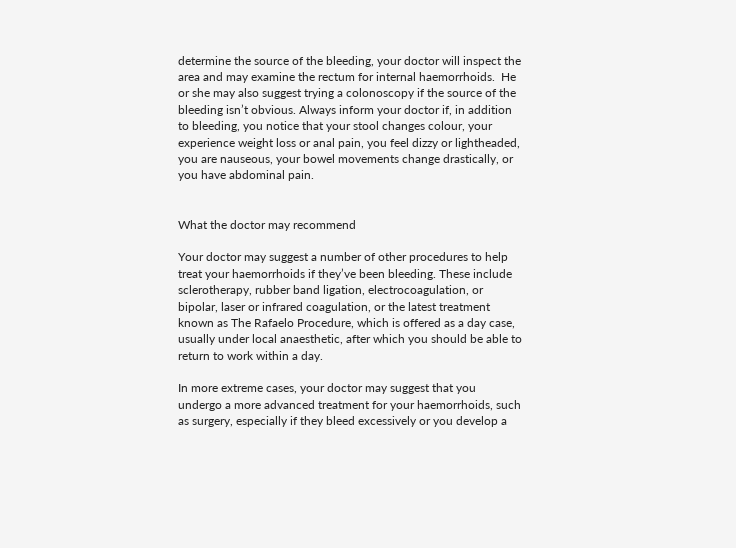determine the source of the bleeding, your doctor will inspect the area and may examine the rectum for internal haemorrhoids.  He or she may also suggest trying a colonoscopy if the source of the bleeding isn’t obvious. Always inform your doctor if, in addition to bleeding, you notice that your stool changes colour, your experience weight loss or anal pain, you feel dizzy or lightheaded, you are nauseous, your bowel movements change drastically, or you have abdominal pain.


What the doctor may recommend

Your doctor may suggest a number of other procedures to help treat your haemorrhoids if they’ve been bleeding. These include sclerotherapy, rubber band ligation, electrocoagulation, or bipolar, laser or infrared coagulation, or the latest treatment known as The Rafaelo Procedure, which is offered as a day case, usually under local anaesthetic, after which you should be able to return to work within a day.

In more extreme cases, your doctor may suggest that you undergo a more advanced treatment for your haemorrhoids, such as surgery, especially if they bleed excessively or you develop a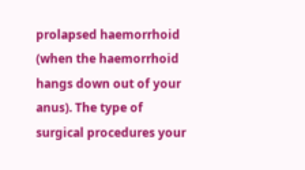prolapsed haemorrhoid (when the haemorrhoid hangs down out of your anus). The type of surgical procedures your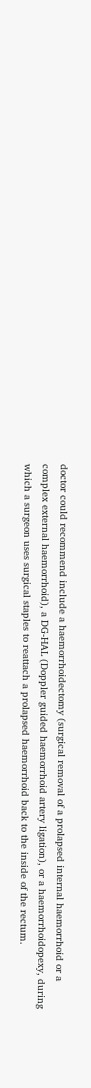doctor could recommend include a haemorrhoidectomy (surgical removal of a prolapsed internal haemorrhoid or a complex external haemorrhoid), a DG-HAL (Doppler guided haemorrhoid artery ligation), or a haemorrhoidopexy, during which a surgeon uses surgical staples to reattach a prolapsed haemorrhoid back to the inside of the rectum.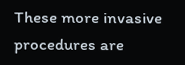These more invasive procedures are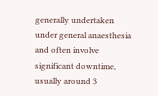generally undertaken under general anaesthesia and often involve significant downtime, usually around 3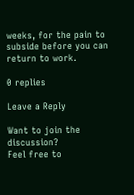weeks, for the pain to subside before you can return to work.

0 replies

Leave a Reply

Want to join the discussion?
Feel free to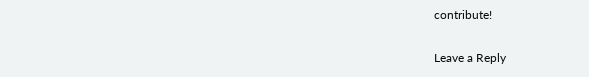contribute!

Leave a Reply